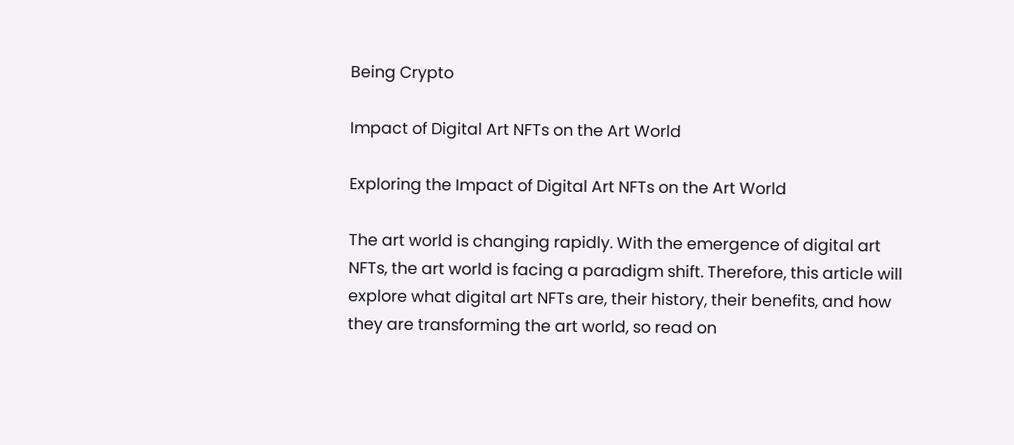Being Crypto

Impact of Digital Art NFTs on the Art World

Exploring the Impact of Digital Art NFTs on the Art World

The art world is changing rapidly. With the emergence of digital art NFTs, the art world is facing a paradigm shift. Therefore, this article will explore what digital art NFTs are, their history, their benefits, and how they are transforming the art world, so read on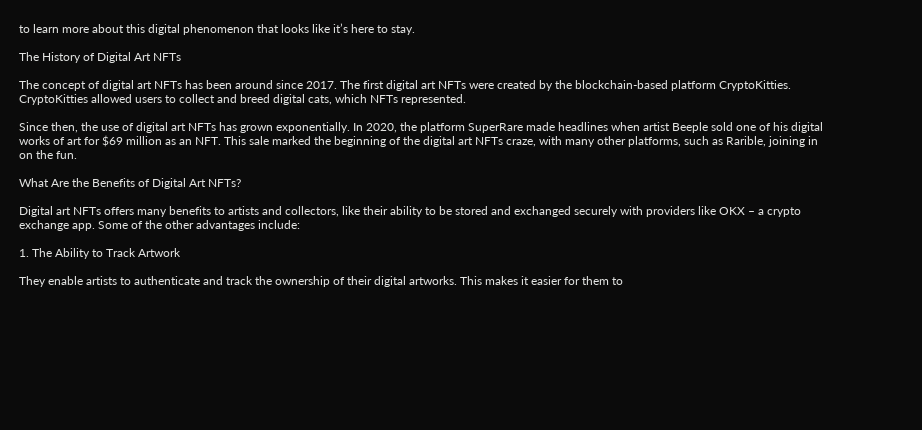to learn more about this digital phenomenon that looks like it’s here to stay.

The History of Digital Art NFTs

The concept of digital art NFTs has been around since 2017. The first digital art NFTs were created by the blockchain-based platform CryptoKitties. CryptoKitties allowed users to collect and breed digital cats, which NFTs represented.

Since then, the use of digital art NFTs has grown exponentially. In 2020, the platform SuperRare made headlines when artist Beeple sold one of his digital works of art for $69 million as an NFT. This sale marked the beginning of the digital art NFTs craze, with many other platforms, such as Rarible, joining in on the fun.

What Are the Benefits of Digital Art NFTs?

Digital art NFTs offers many benefits to artists and collectors, like their ability to be stored and exchanged securely with providers like OKX – a crypto exchange app. Some of the other advantages include:

1. The Ability to Track Artwork

They enable artists to authenticate and track the ownership of their digital artworks. This makes it easier for them to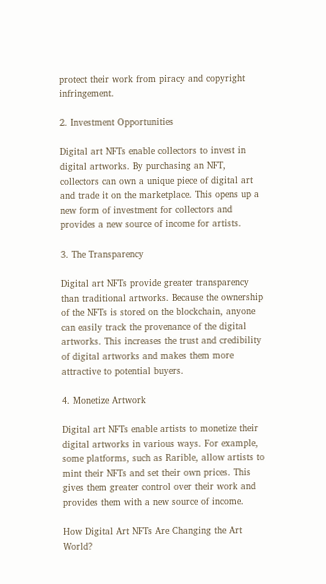protect their work from piracy and copyright infringement.

2. Investment Opportunities

Digital art NFTs enable collectors to invest in digital artworks. By purchasing an NFT, collectors can own a unique piece of digital art and trade it on the marketplace. This opens up a new form of investment for collectors and provides a new source of income for artists.

3. The Transparency

Digital art NFTs provide greater transparency than traditional artworks. Because the ownership of the NFTs is stored on the blockchain, anyone can easily track the provenance of the digital artworks. This increases the trust and credibility of digital artworks and makes them more attractive to potential buyers.

4. Monetize Artwork

Digital art NFTs enable artists to monetize their digital artworks in various ways. For example, some platforms, such as Rarible, allow artists to mint their NFTs and set their own prices. This gives them greater control over their work and provides them with a new source of income.

How Digital Art NFTs Are Changing the Art World?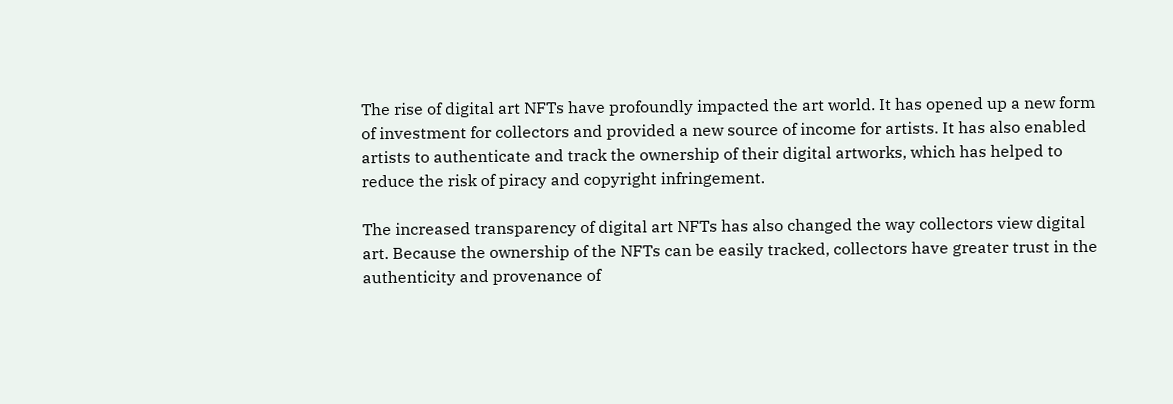The rise of digital art NFTs have profoundly impacted the art world. It has opened up a new form of investment for collectors and provided a new source of income for artists. It has also enabled artists to authenticate and track the ownership of their digital artworks, which has helped to reduce the risk of piracy and copyright infringement.

The increased transparency of digital art NFTs has also changed the way collectors view digital art. Because the ownership of the NFTs can be easily tracked, collectors have greater trust in the authenticity and provenance of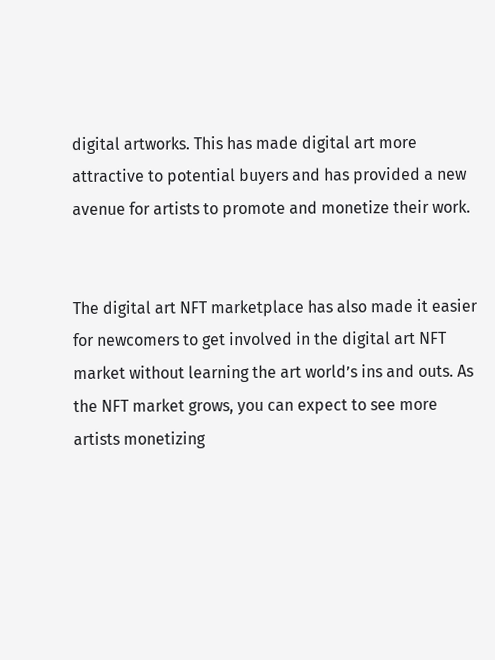digital artworks. This has made digital art more attractive to potential buyers and has provided a new avenue for artists to promote and monetize their work.


The digital art NFT marketplace has also made it easier for newcomers to get involved in the digital art NFT market without learning the art world’s ins and outs. As the NFT market grows, you can expect to see more artists monetizing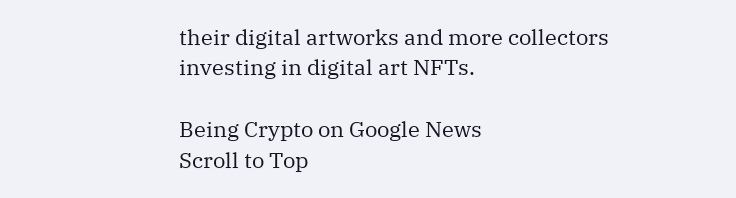their digital artworks and more collectors investing in digital art NFTs.

Being Crypto on Google News
Scroll to Top